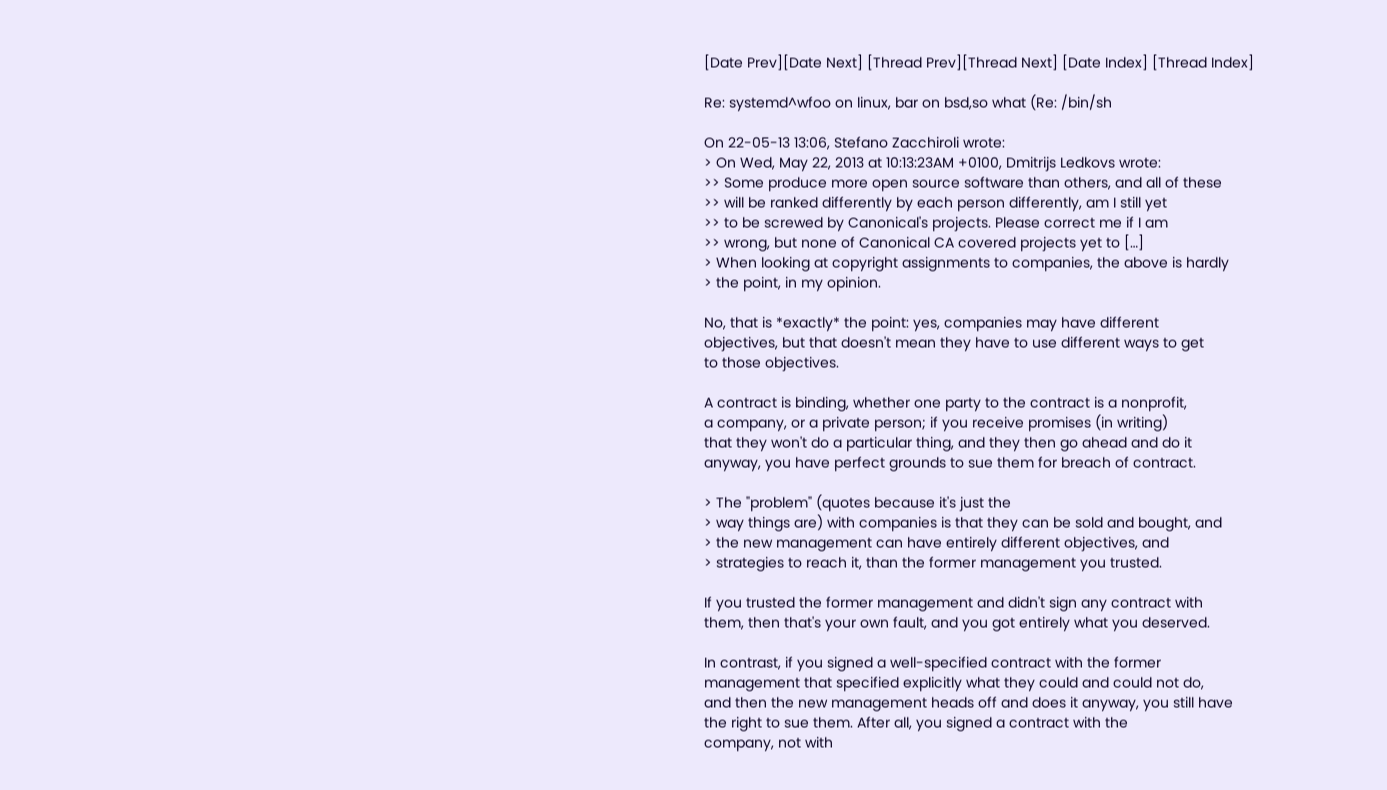[Date Prev][Date Next] [Thread Prev][Thread Next] [Date Index] [Thread Index]

Re: systemd^wfoo on linux, bar on bsd,so what (Re: /bin/sh

On 22-05-13 13:06, Stefano Zacchiroli wrote:
> On Wed, May 22, 2013 at 10:13:23AM +0100, Dmitrijs Ledkovs wrote:
>> Some produce more open source software than others, and all of these
>> will be ranked differently by each person differently, am I still yet
>> to be screwed by Canonical's projects. Please correct me if I am
>> wrong, but none of Canonical CA covered projects yet to […]
> When looking at copyright assignments to companies, the above is hardly
> the point, in my opinion.

No, that is *exactly* the point: yes, companies may have different
objectives, but that doesn't mean they have to use different ways to get
to those objectives.

A contract is binding, whether one party to the contract is a nonprofit,
a company, or a private person; if you receive promises (in writing)
that they won't do a particular thing, and they then go ahead and do it
anyway, you have perfect grounds to sue them for breach of contract.

> The "problem" (quotes because it's just the
> way things are) with companies is that they can be sold and bought, and
> the new management can have entirely different objectives, and
> strategies to reach it, than the former management you trusted.

If you trusted the former management and didn't sign any contract with
them, then that's your own fault, and you got entirely what you deserved.

In contrast, if you signed a well-specified contract with the former
management that specified explicitly what they could and could not do,
and then the new management heads off and does it anyway, you still have
the right to sue them. After all, you signed a contract with the
company, not with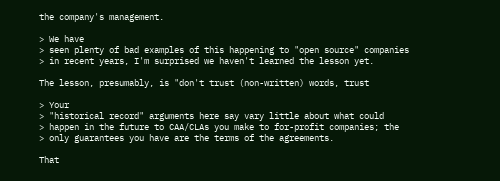the company's management.

> We have
> seen plenty of bad examples of this happening to "open source" companies
> in recent years, I'm surprised we haven't learned the lesson yet.

The lesson, presumably, is "don't trust (non-written) words, trust

> Your
> "historical record" arguments here say vary little about what could
> happen in the future to CAA/CLAs you make to for-profit companies; the
> only guarantees you have are the terms of the agreements.

That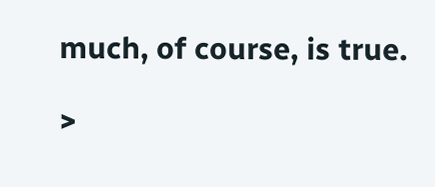much, of course, is true.

>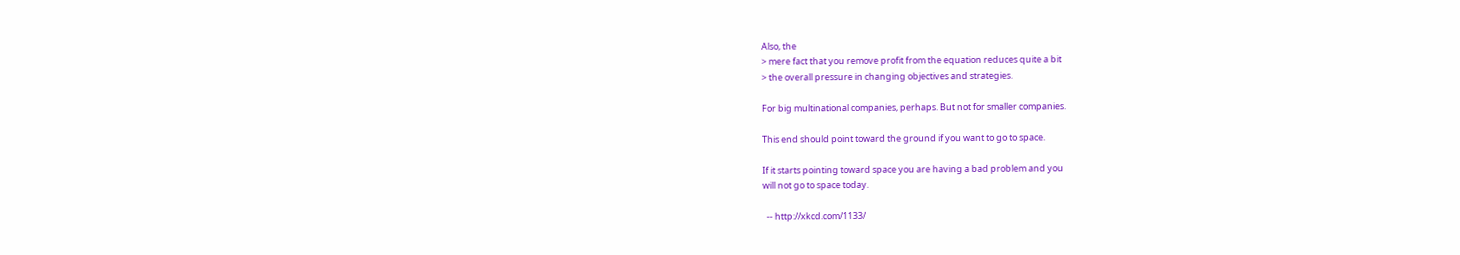Also, the
> mere fact that you remove profit from the equation reduces quite a bit
> the overall pressure in changing objectives and strategies.

For big multinational companies, perhaps. But not for smaller companies.

This end should point toward the ground if you want to go to space.

If it starts pointing toward space you are having a bad problem and you
will not go to space today.

  -- http://xkcd.com/1133/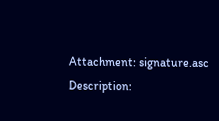Attachment: signature.asc
Description: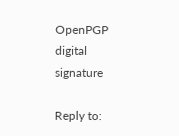OpenPGP digital signature

Reply to: